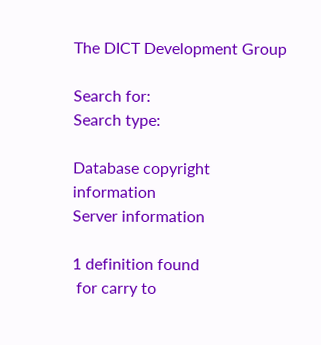The DICT Development Group

Search for:
Search type:

Database copyright information
Server information

1 definition found
 for carry to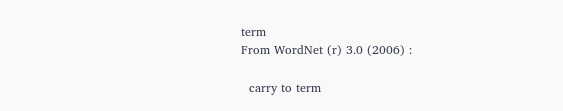term
From WordNet (r) 3.0 (2006) :

  carry to term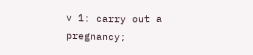v 1: carry out a pregnancy;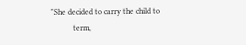"She decided to carry the child to
           term,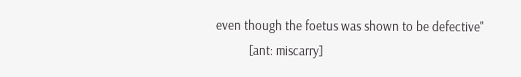even though the foetus was shown to be defective"
           [ant: miscarry]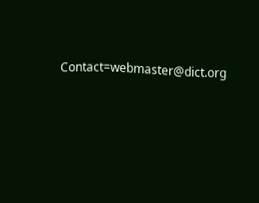Contact=webmaster@dict.org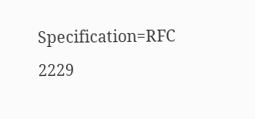Specification=RFC 2229